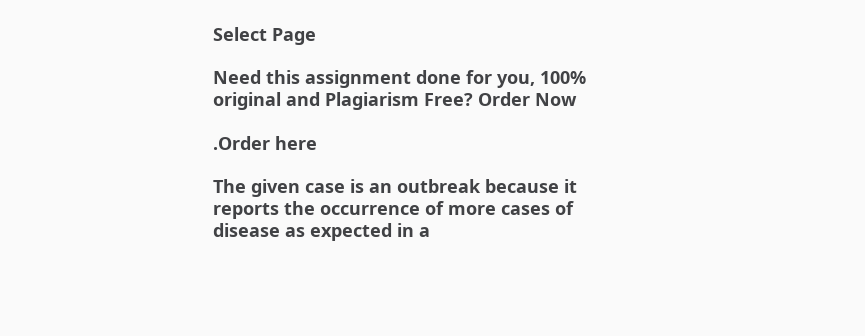Select Page

Need this assignment done for you, 100% original and Plagiarism Free? Order Now

.Order here

The given case is an outbreak because it reports the occurrence of more cases of disease as expected in a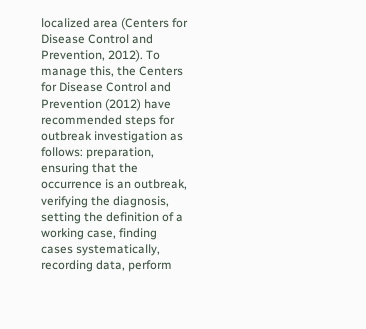localized area (Centers for Disease Control and Prevention, 2012). To manage this, the Centers for Disease Control and Prevention (2012) have recommended steps for outbreak investigation as follows: preparation, ensuring that the occurrence is an outbreak, verifying the diagnosis, setting the definition of a working case, finding cases systematically, recording data, perform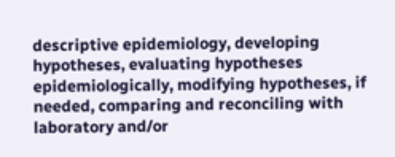descriptive epidemiology, developing hypotheses, evaluating hypotheses epidemiologically, modifying hypotheses, if needed, comparing and reconciling with laboratory and/or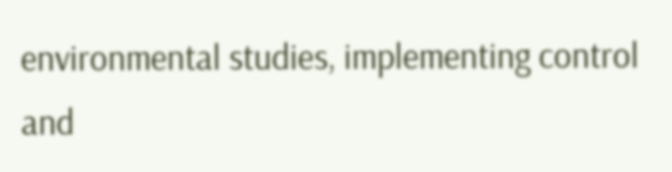environmental studies, implementing control and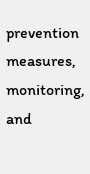prevention measures, monitoring, and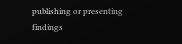publishing or presenting findings